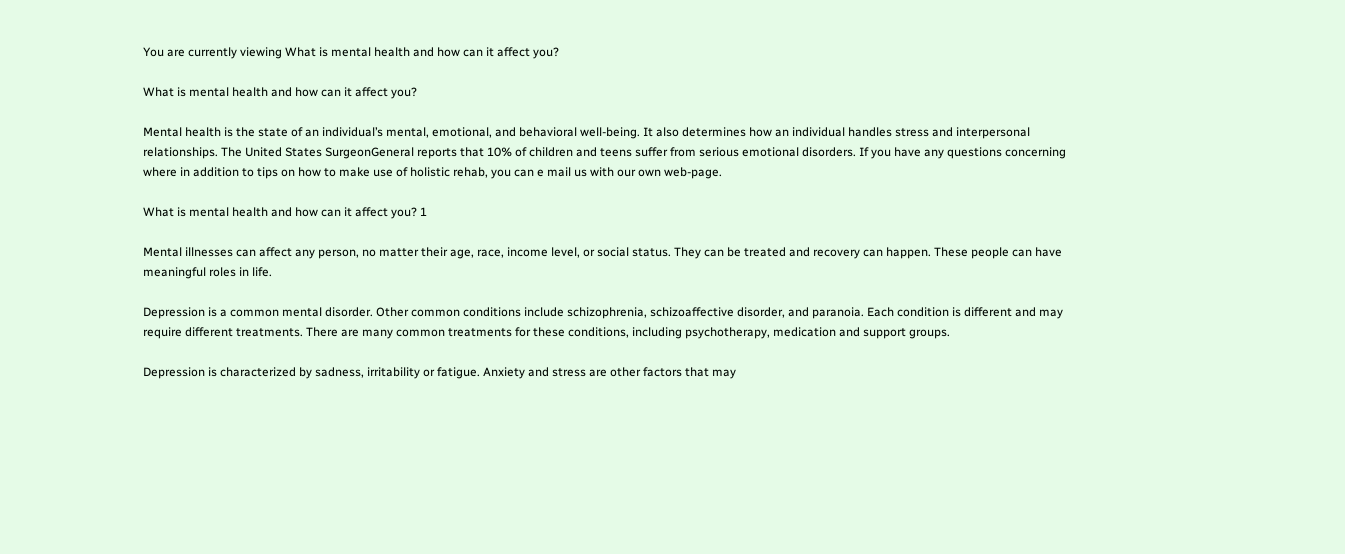You are currently viewing What is mental health and how can it affect you?

What is mental health and how can it affect you?

Mental health is the state of an individual’s mental, emotional, and behavioral well-being. It also determines how an individual handles stress and interpersonal relationships. The United States SurgeonGeneral reports that 10% of children and teens suffer from serious emotional disorders. If you have any questions concerning where in addition to tips on how to make use of holistic rehab, you can e mail us with our own web-page.

What is mental health and how can it affect you? 1

Mental illnesses can affect any person, no matter their age, race, income level, or social status. They can be treated and recovery can happen. These people can have meaningful roles in life.

Depression is a common mental disorder. Other common conditions include schizophrenia, schizoaffective disorder, and paranoia. Each condition is different and may require different treatments. There are many common treatments for these conditions, including psychotherapy, medication and support groups.

Depression is characterized by sadness, irritability or fatigue. Anxiety and stress are other factors that may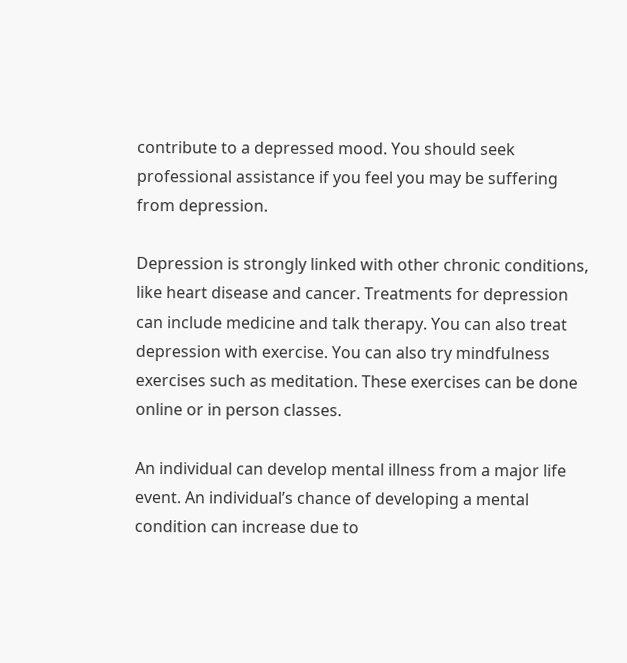contribute to a depressed mood. You should seek professional assistance if you feel you may be suffering from depression.

Depression is strongly linked with other chronic conditions, like heart disease and cancer. Treatments for depression can include medicine and talk therapy. You can also treat depression with exercise. You can also try mindfulness exercises such as meditation. These exercises can be done online or in person classes.

An individual can develop mental illness from a major life event. An individual’s chance of developing a mental condition can increase due to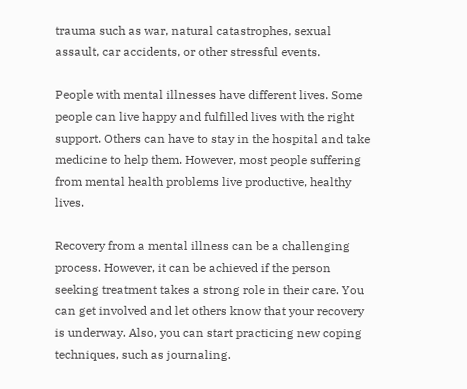trauma such as war, natural catastrophes, sexual assault, car accidents, or other stressful events.

People with mental illnesses have different lives. Some people can live happy and fulfilled lives with the right support. Others can have to stay in the hospital and take medicine to help them. However, most people suffering from mental health problems live productive, healthy lives.

Recovery from a mental illness can be a challenging process. However, it can be achieved if the person seeking treatment takes a strong role in their care. You can get involved and let others know that your recovery is underway. Also, you can start practicing new coping techniques, such as journaling.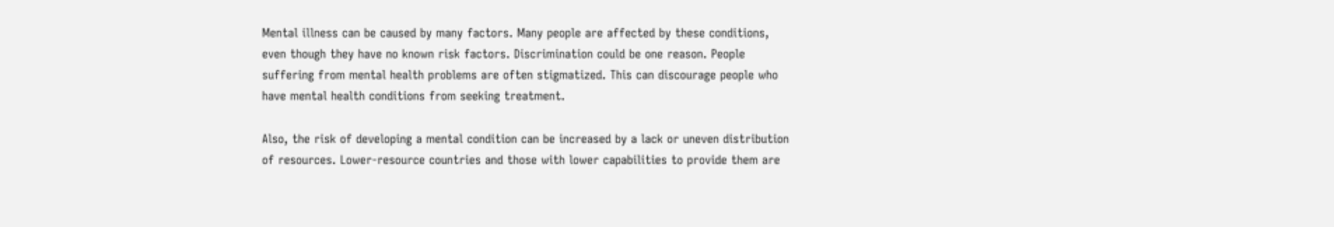Mental illness can be caused by many factors. Many people are affected by these conditions, even though they have no known risk factors. Discrimination could be one reason. People suffering from mental health problems are often stigmatized. This can discourage people who have mental health conditions from seeking treatment.

Also, the risk of developing a mental condition can be increased by a lack or uneven distribution of resources. Lower-resource countries and those with lower capabilities to provide them are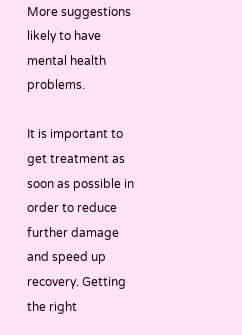More suggestions likely to have mental health problems.

It is important to get treatment as soon as possible in order to reduce further damage and speed up recovery. Getting the right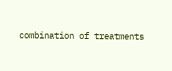combination of treatments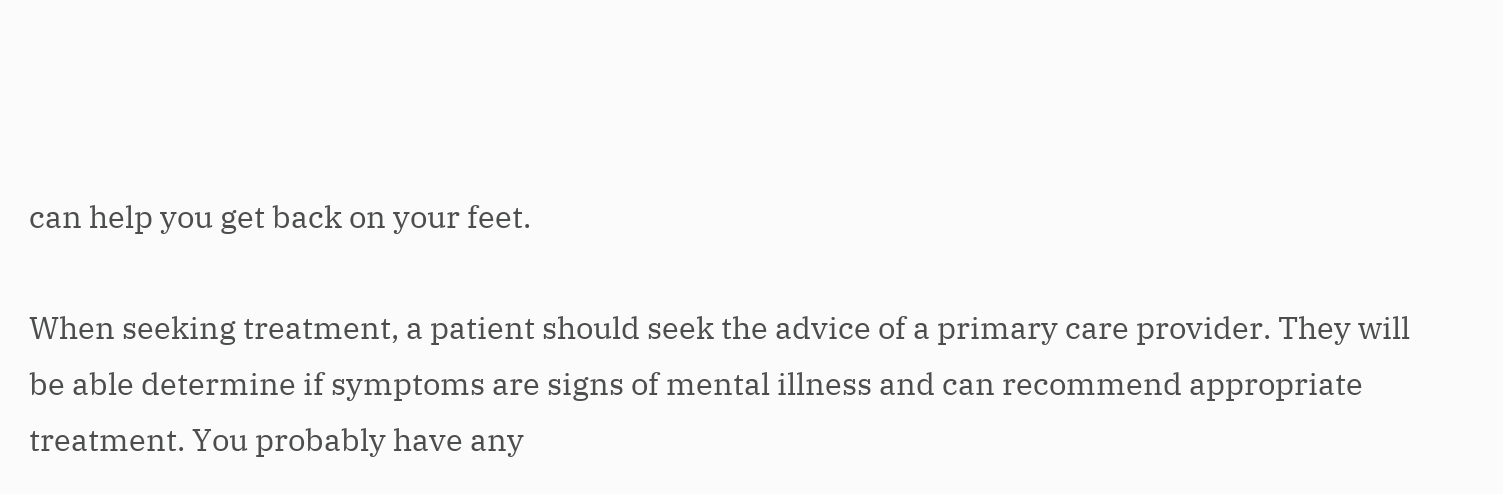can help you get back on your feet.

When seeking treatment, a patient should seek the advice of a primary care provider. They will be able determine if symptoms are signs of mental illness and can recommend appropriate treatment. You probably have any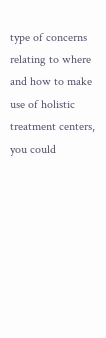type of concerns relating to where and how to make use of holistic treatment centers, you could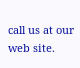call us at our web site.